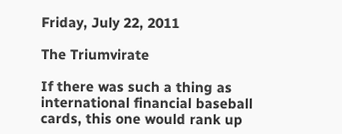Friday, July 22, 2011

The Triumvirate

If there was such a thing as international financial baseball cards, this one would rank up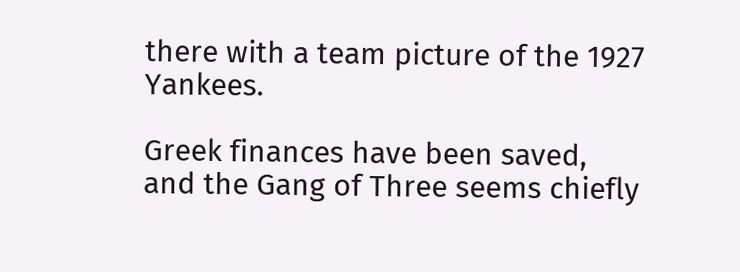there with a team picture of the 1927 Yankees.

Greek finances have been saved, and the Gang of Three seems chiefly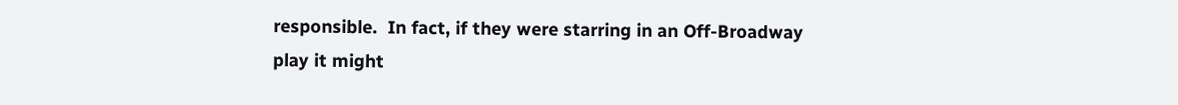responsible.  In fact, if they were starring in an Off-Broadway play it might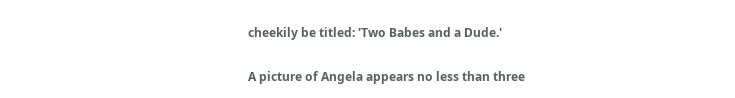cheekily be titled: 'Two Babes and a Dude.'

A picture of Angela appears no less than three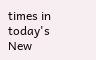times in today's New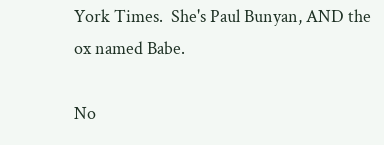York Times.  She's Paul Bunyan, AND the ox named Babe.

No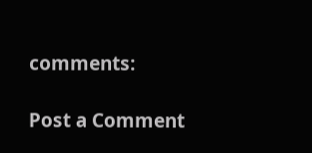comments:

Post a Comment